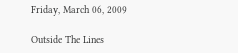Friday, March 06, 2009

Outside The Lines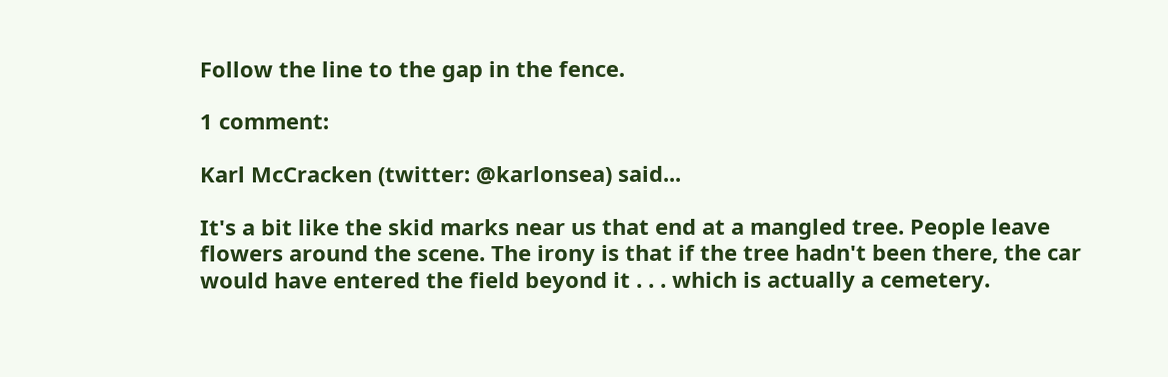Follow the line to the gap in the fence.

1 comment:

Karl McCracken (twitter: @karlonsea) said...

It's a bit like the skid marks near us that end at a mangled tree. People leave flowers around the scene. The irony is that if the tree hadn't been there, the car would have entered the field beyond it . . . which is actually a cemetery.